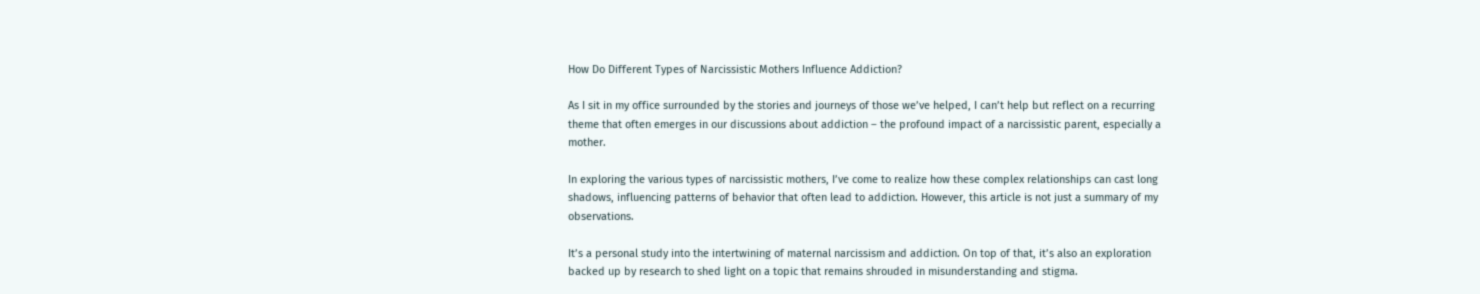How Do Different Types of Narcissistic Mothers Influence Addiction?

As I sit in my office surrounded by the stories and journeys of those we’ve helped, I can’t help but reflect on a recurring theme that often emerges in our discussions about addiction – the profound impact of a narcissistic parent, especially a mother.

In exploring the various types of narcissistic mothers, I’ve come to realize how these complex relationships can cast long shadows, influencing patterns of behavior that often lead to addiction. However, this article is not just a summary of my observations.

It’s a personal study into the intertwining of maternal narcissism and addiction. On top of that, it’s also an exploration backed up by research to shed light on a topic that remains shrouded in misunderstanding and stigma.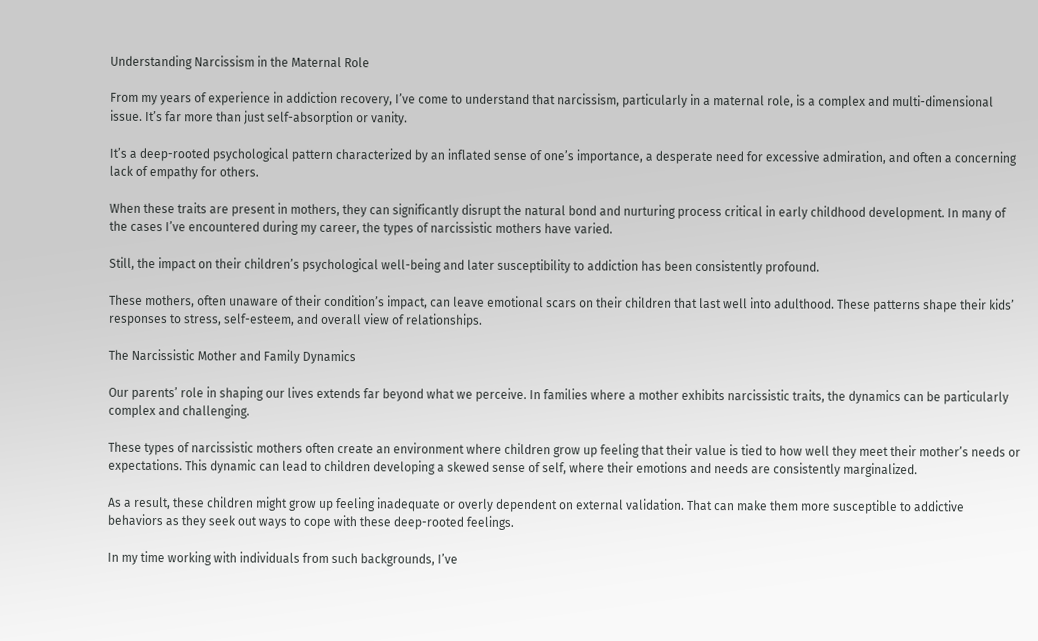Understanding Narcissism in the Maternal Role

From my years of experience in addiction recovery, I’ve come to understand that narcissism, particularly in a maternal role, is a complex and multi-dimensional issue. It’s far more than just self-absorption or vanity.

It’s a deep-rooted psychological pattern characterized by an inflated sense of one’s importance, a desperate need for excessive admiration, and often a concerning lack of empathy for others.

When these traits are present in mothers, they can significantly disrupt the natural bond and nurturing process critical in early childhood development. In many of the cases I’ve encountered during my career, the types of narcissistic mothers have varied.

Still, the impact on their children’s psychological well-being and later susceptibility to addiction has been consistently profound.

These mothers, often unaware of their condition’s impact, can leave emotional scars on their children that last well into adulthood. These patterns shape their kids’ responses to stress, self-esteem, and overall view of relationships.

The Narcissistic Mother and Family Dynamics

Our parents’ role in shaping our lives extends far beyond what we perceive. In families where a mother exhibits narcissistic traits, the dynamics can be particularly complex and challenging.

These types of narcissistic mothers often create an environment where children grow up feeling that their value is tied to how well they meet their mother’s needs or expectations. This dynamic can lead to children developing a skewed sense of self, where their emotions and needs are consistently marginalized.

As a result, these children might grow up feeling inadequate or overly dependent on external validation. That can make them more susceptible to addictive behaviors as they seek out ways to cope with these deep-rooted feelings.

In my time working with individuals from such backgrounds, I’ve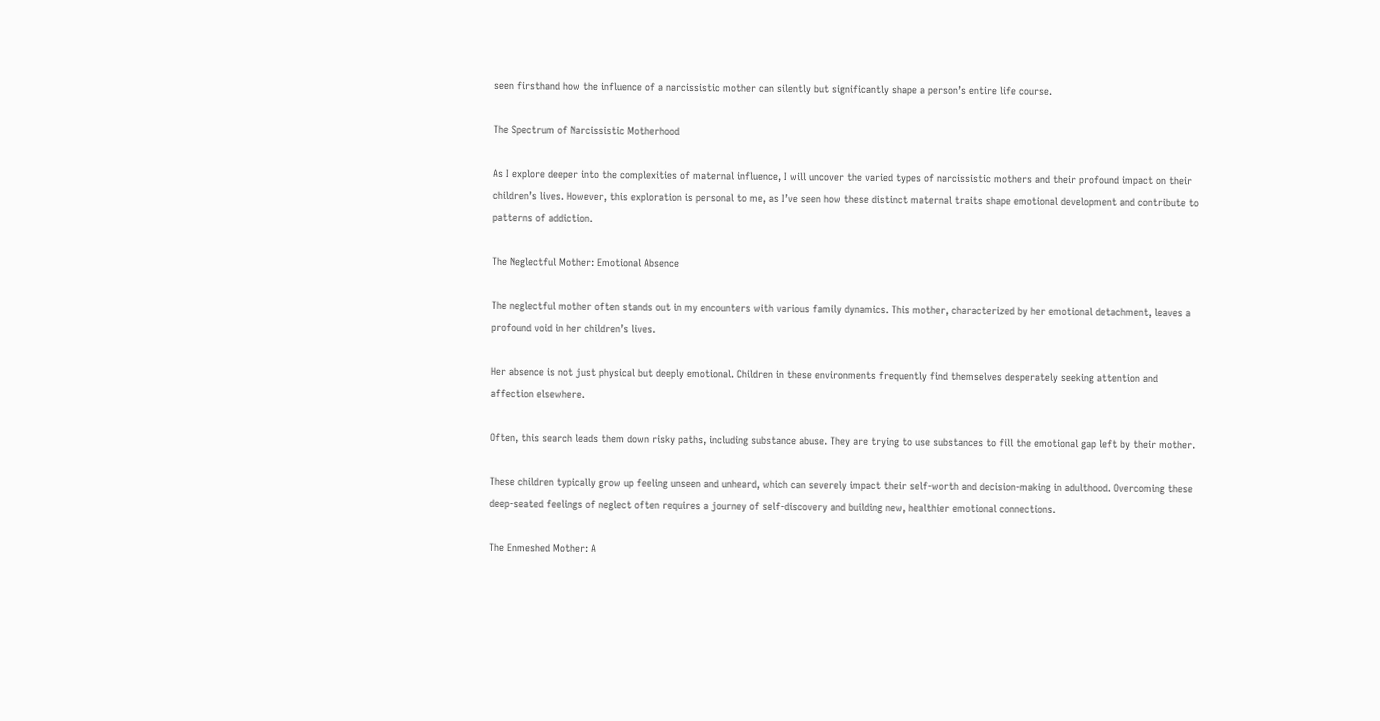seen firsthand how the influence of a narcissistic mother can silently but significantly shape a person’s entire life course.

The Spectrum of Narcissistic Motherhood

As I explore deeper into the complexities of maternal influence, I will uncover the varied types of narcissistic mothers and their profound impact on their children’s lives. However, this exploration is personal to me, as I’ve seen how these distinct maternal traits shape emotional development and contribute to patterns of addiction.

The Neglectful Mother: Emotional Absence

The neglectful mother often stands out in my encounters with various family dynamics. This mother, characterized by her emotional detachment, leaves a profound void in her children’s lives.

Her absence is not just physical but deeply emotional. Children in these environments frequently find themselves desperately seeking attention and affection elsewhere.

Often, this search leads them down risky paths, including substance abuse. They are trying to use substances to fill the emotional gap left by their mother.

These children typically grow up feeling unseen and unheard, which can severely impact their self-worth and decision-making in adulthood. Overcoming these deep-seated feelings of neglect often requires a journey of self-discovery and building new, healthier emotional connections.

The Enmeshed Mother: A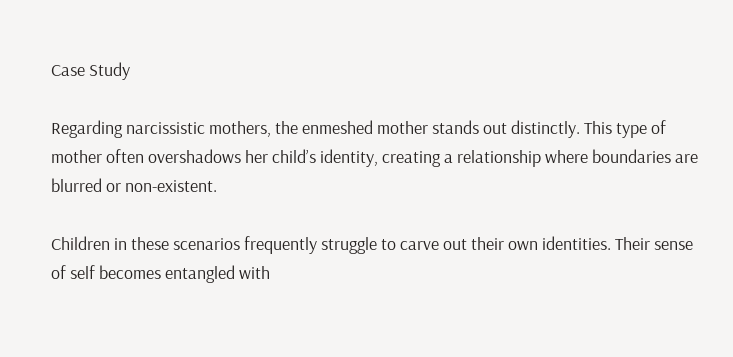Case Study

Regarding narcissistic mothers, the enmeshed mother stands out distinctly. This type of mother often overshadows her child’s identity, creating a relationship where boundaries are blurred or non-existent.

Children in these scenarios frequently struggle to carve out their own identities. Their sense of self becomes entangled with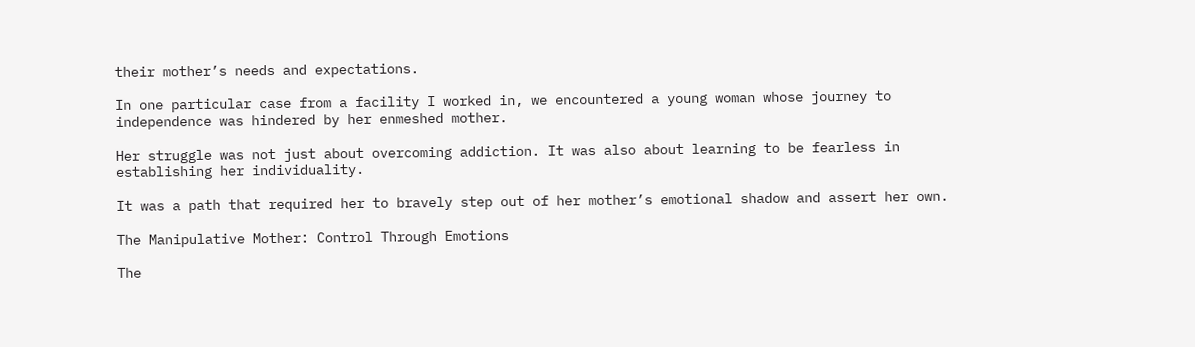their mother’s needs and expectations.

In one particular case from a facility I worked in, we encountered a young woman whose journey to independence was hindered by her enmeshed mother.

Her struggle was not just about overcoming addiction. It was also about learning to be fearless in establishing her individuality.

It was a path that required her to bravely step out of her mother’s emotional shadow and assert her own.

The Manipulative Mother: Control Through Emotions

The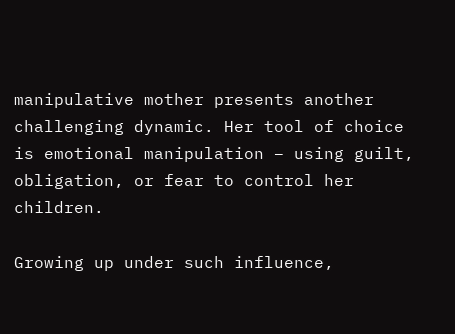manipulative mother presents another challenging dynamic. Her tool of choice is emotional manipulation – using guilt, obligation, or fear to control her children.

Growing up under such influence,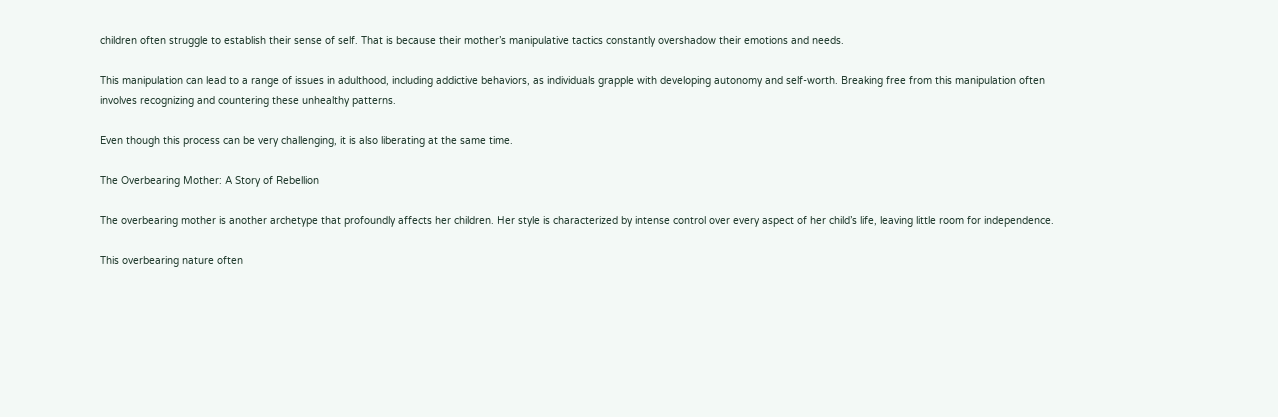children often struggle to establish their sense of self. That is because their mother’s manipulative tactics constantly overshadow their emotions and needs.

This manipulation can lead to a range of issues in adulthood, including addictive behaviors, as individuals grapple with developing autonomy and self-worth. Breaking free from this manipulation often involves recognizing and countering these unhealthy patterns.

Even though this process can be very challenging, it is also liberating at the same time.

The Overbearing Mother: A Story of Rebellion

The overbearing mother is another archetype that profoundly affects her children. Her style is characterized by intense control over every aspect of her child’s life, leaving little room for independence.

This overbearing nature often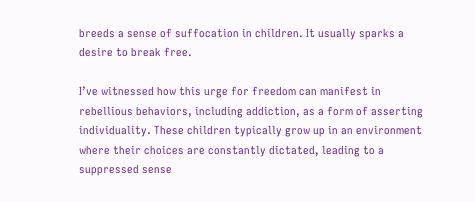breeds a sense of suffocation in children. It usually sparks a desire to break free.

I’ve witnessed how this urge for freedom can manifest in rebellious behaviors, including addiction, as a form of asserting individuality. These children typically grow up in an environment where their choices are constantly dictated, leading to a suppressed sense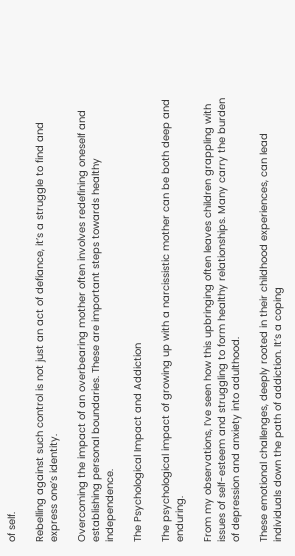of self.

Rebelling against such control is not just an act of defiance, it’s a struggle to find and express one’s identity.

Overcoming the impact of an overbearing mother often involves redefining oneself and establishing personal boundaries. These are important steps towards healthy independence.

The Psychological Impact and Addiction

The psychological impact of growing up with a narcissistic mother can be both deep and enduring.

From my observations, I’ve seen how this upbringing often leaves children grappling with issues of self-esteem and struggling to form healthy relationships. Many carry the burden of depression and anxiety into adulthood.

These emotional challenges, deeply rooted in their childhood experiences, can lead individuals down the path of addiction. It’s a coping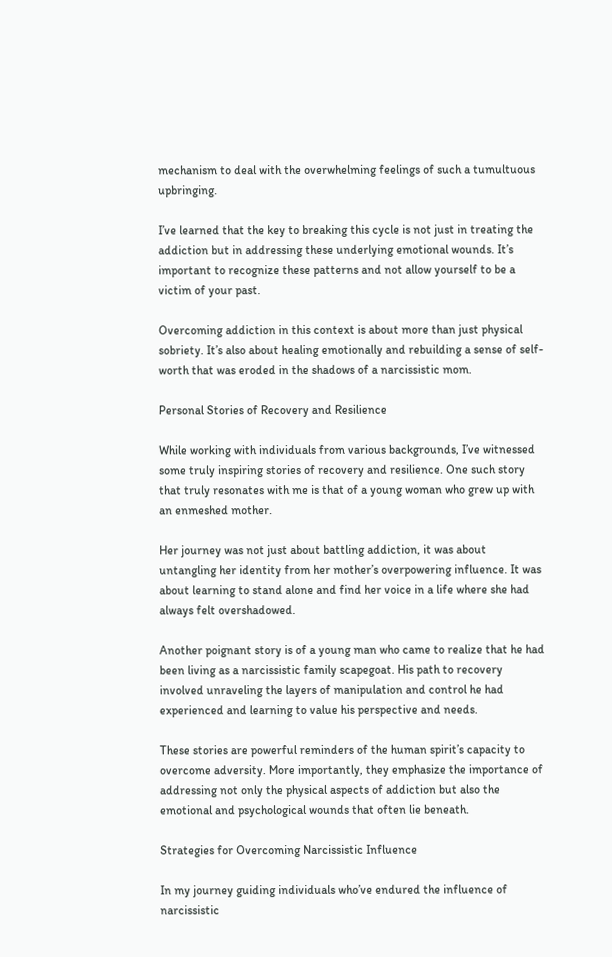mechanism to deal with the overwhelming feelings of such a tumultuous upbringing.

I’ve learned that the key to breaking this cycle is not just in treating the addiction but in addressing these underlying emotional wounds. It’s important to recognize these patterns and not allow yourself to be a victim of your past.

Overcoming addiction in this context is about more than just physical sobriety. It’s also about healing emotionally and rebuilding a sense of self-worth that was eroded in the shadows of a narcissistic mom.

Personal Stories of Recovery and Resilience

While working with individuals from various backgrounds, I’ve witnessed some truly inspiring stories of recovery and resilience. One such story that truly resonates with me is that of a young woman who grew up with an enmeshed mother.

Her journey was not just about battling addiction, it was about untangling her identity from her mother’s overpowering influence. It was about learning to stand alone and find her voice in a life where she had always felt overshadowed.

Another poignant story is of a young man who came to realize that he had been living as a narcissistic family scapegoat. His path to recovery involved unraveling the layers of manipulation and control he had experienced and learning to value his perspective and needs.

These stories are powerful reminders of the human spirit’s capacity to overcome adversity. More importantly, they emphasize the importance of addressing not only the physical aspects of addiction but also the emotional and psychological wounds that often lie beneath.

Strategies for Overcoming Narcissistic Influence

In my journey guiding individuals who’ve endured the influence of narcissistic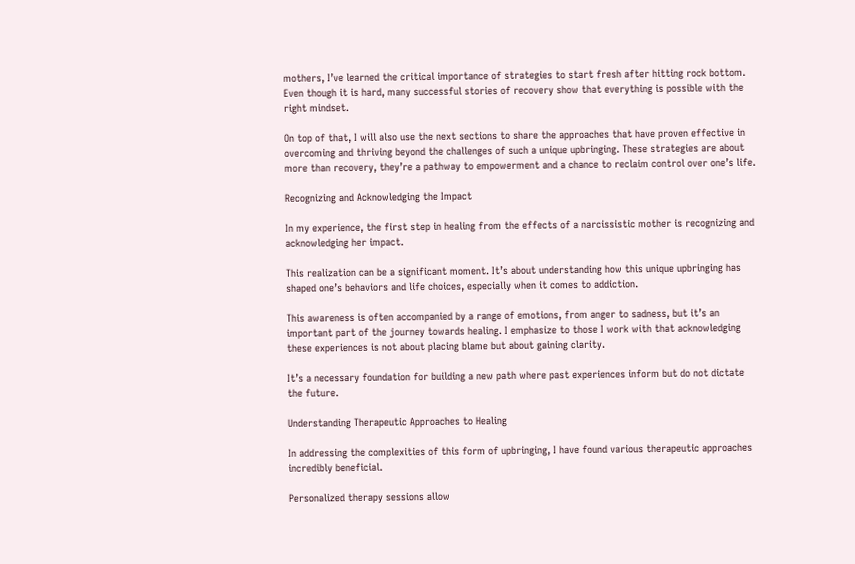mothers, I’ve learned the critical importance of strategies to start fresh after hitting rock bottom. Even though it is hard, many successful stories of recovery show that everything is possible with the right mindset.

On top of that, I will also use the next sections to share the approaches that have proven effective in overcoming and thriving beyond the challenges of such a unique upbringing. These strategies are about more than recovery, they’re a pathway to empowerment and a chance to reclaim control over one’s life.

Recognizing and Acknowledging the Impact

In my experience, the first step in healing from the effects of a narcissistic mother is recognizing and acknowledging her impact.

This realization can be a significant moment. It’s about understanding how this unique upbringing has shaped one’s behaviors and life choices, especially when it comes to addiction.

This awareness is often accompanied by a range of emotions, from anger to sadness, but it’s an important part of the journey towards healing. I emphasize to those I work with that acknowledging these experiences is not about placing blame but about gaining clarity.

It’s a necessary foundation for building a new path where past experiences inform but do not dictate the future.

Understanding Therapeutic Approaches to Healing

In addressing the complexities of this form of upbringing, I have found various therapeutic approaches incredibly beneficial.

Personalized therapy sessions allow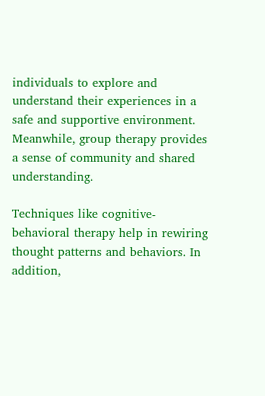individuals to explore and understand their experiences in a safe and supportive environment. Meanwhile, group therapy provides a sense of community and shared understanding.

Techniques like cognitive-behavioral therapy help in rewiring thought patterns and behaviors. In addition,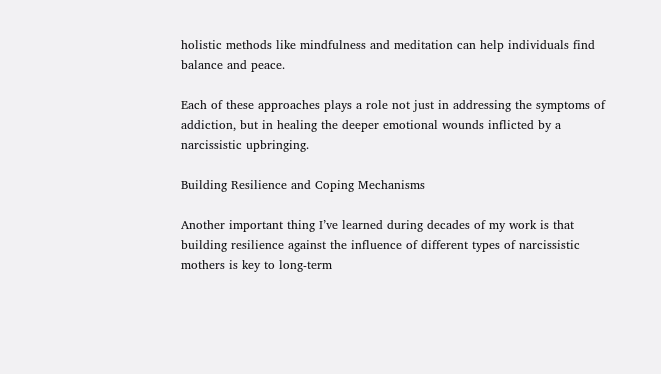holistic methods like mindfulness and meditation can help individuals find balance and peace.

Each of these approaches plays a role not just in addressing the symptoms of addiction, but in healing the deeper emotional wounds inflicted by a narcissistic upbringing.

Building Resilience and Coping Mechanisms

Another important thing I’ve learned during decades of my work is that building resilience against the influence of different types of narcissistic mothers is key to long-term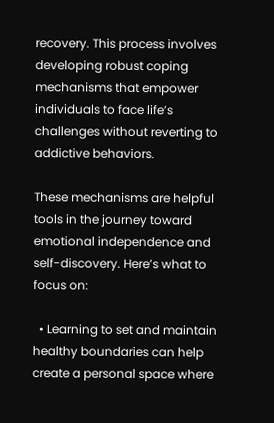recovery. This process involves developing robust coping mechanisms that empower individuals to face life’s challenges without reverting to addictive behaviors.

These mechanisms are helpful tools in the journey toward emotional independence and self-discovery. Here’s what to focus on:

  • Learning to set and maintain healthy boundaries can help create a personal space where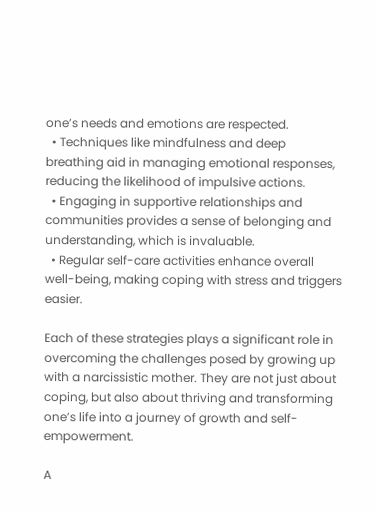one’s needs and emotions are respected.
  • Techniques like mindfulness and deep breathing aid in managing emotional responses, reducing the likelihood of impulsive actions.
  • Engaging in supportive relationships and communities provides a sense of belonging and understanding, which is invaluable.
  • Regular self-care activities enhance overall well-being, making coping with stress and triggers easier.

Each of these strategies plays a significant role in overcoming the challenges posed by growing up with a narcissistic mother. They are not just about coping, but also about thriving and transforming one’s life into a journey of growth and self-empowerment.

A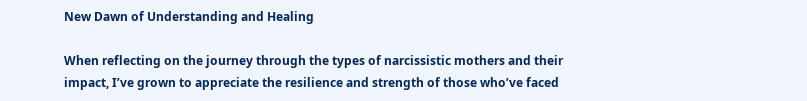New Dawn of Understanding and Healing

When reflecting on the journey through the types of narcissistic mothers and their impact, I’ve grown to appreciate the resilience and strength of those who’ve faced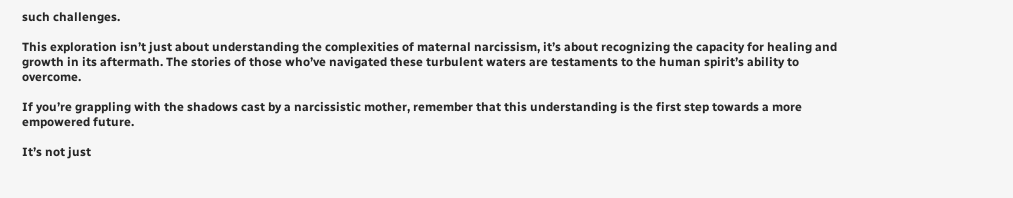such challenges.

This exploration isn’t just about understanding the complexities of maternal narcissism, it’s about recognizing the capacity for healing and growth in its aftermath. The stories of those who’ve navigated these turbulent waters are testaments to the human spirit’s ability to overcome.

If you’re grappling with the shadows cast by a narcissistic mother, remember that this understanding is the first step towards a more empowered future.

It’s not just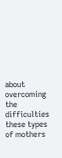about overcoming the difficulties these types of mothers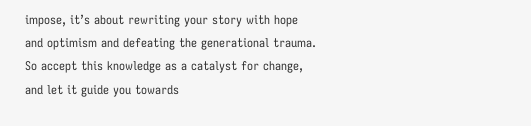impose, it’s about rewriting your story with hope and optimism and defeating the generational trauma. So accept this knowledge as a catalyst for change, and let it guide you towards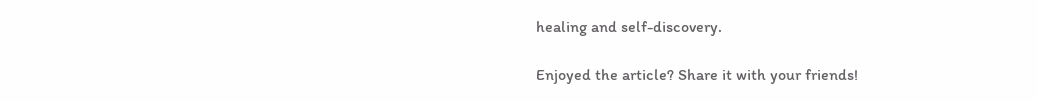healing and self-discovery.

Enjoyed the article? Share it with your friends!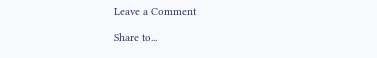Leave a Comment

Share to...